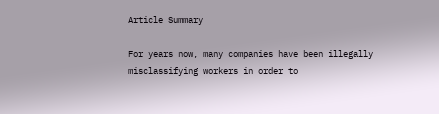Article Summary

For years now, many companies have been illegally misclassifying workers in order to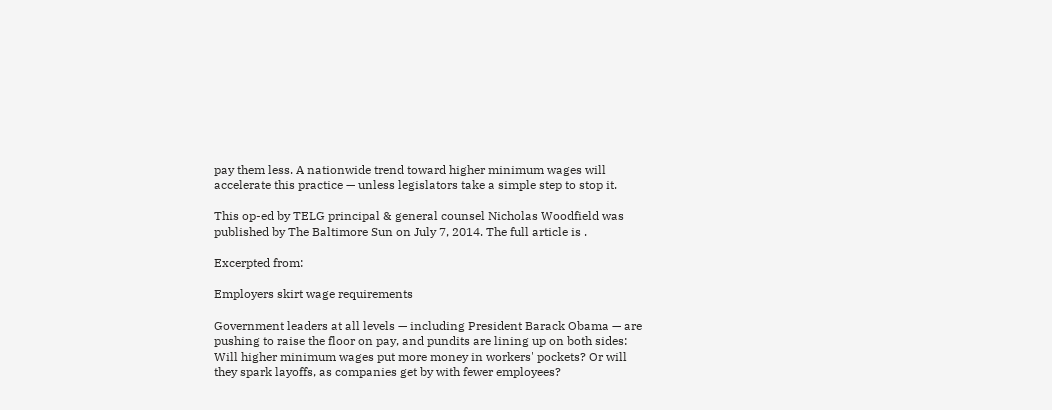pay them less. A nationwide trend toward higher minimum wages will accelerate this practice — unless legislators take a simple step to stop it.

This op-ed by TELG principal & general counsel Nicholas Woodfield was published by The Baltimore Sun on July 7, 2014. The full article is .

Excerpted from:

Employers skirt wage requirements

Government leaders at all levels — including President Barack Obama — are pushing to raise the floor on pay, and pundits are lining up on both sides: Will higher minimum wages put more money in workers' pockets? Or will they spark layoffs, as companies get by with fewer employees?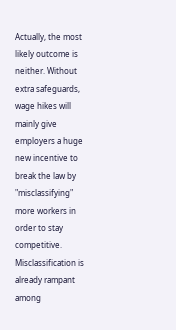Actually, the most likely outcome is neither. Without extra safeguards, wage hikes will mainly give employers a huge new incentive to break the law by "misclassifying" more workers in order to stay competitive. Misclassification is already rampant among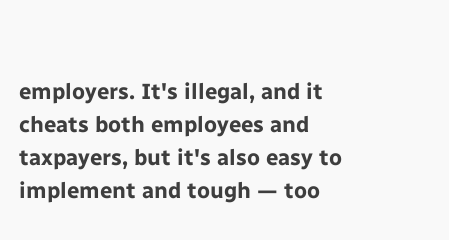employers. It's illegal, and it cheats both employees and taxpayers, but it's also easy to implement and tough — too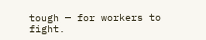tough — for workers to fight.